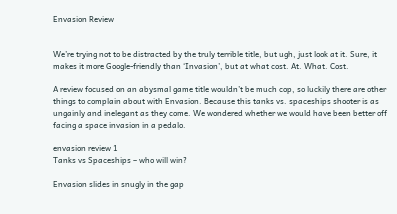Envasion Review


We’re trying not to be distracted by the truly terrible title, but ugh, just look at it. Sure, it makes it more Google-friendly than ‘Invasion’, but at what cost. At. What. Cost.

A review focused on an abysmal game title wouldn’t be much cop, so luckily there are other things to complain about with Envasion. Because this tanks vs. spaceships shooter is as ungainly and inelegant as they come. We wondered whether we would have been better off facing a space invasion in a pedalo.

envasion review 1
Tanks vs Spaceships – who will win?

Envasion slides in snugly in the gap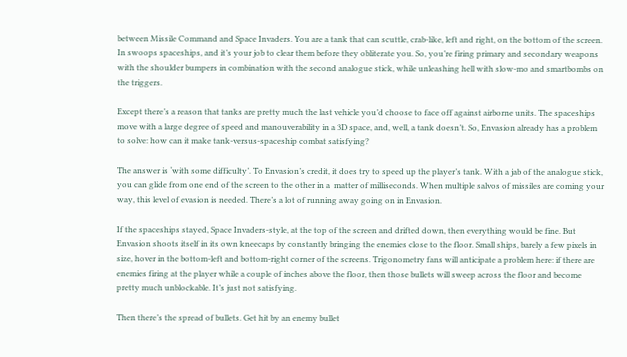between Missile Command and Space Invaders. You are a tank that can scuttle, crab-like, left and right, on the bottom of the screen. In swoops spaceships, and it’s your job to clear them before they obliterate you. So, you’re firing primary and secondary weapons with the shoulder bumpers in combination with the second analogue stick, while unleashing hell with slow-mo and smartbombs on the triggers.

Except there’s a reason that tanks are pretty much the last vehicle you’d choose to face off against airborne units. The spaceships move with a large degree of speed and manouverability in a 3D space, and, well, a tank doesn’t. So, Envasion already has a problem to solve: how can it make tank-versus-spaceship combat satisfying?

The answer is ‘with some difficulty’. To Envasion’s credit, it does try to speed up the player’s tank. With a jab of the analogue stick, you can glide from one end of the screen to the other in a  matter of milliseconds. When multiple salvos of missiles are coming your way, this level of evasion is needed. There’s a lot of running away going on in Envasion.

If the spaceships stayed, Space Invaders-style, at the top of the screen and drifted down, then everything would be fine. But Envasion shoots itself in its own kneecaps by constantly bringing the enemies close to the floor. Small ships, barely a few pixels in size, hover in the bottom-left and bottom-right corner of the screens. Trigonometry fans will anticipate a problem here: if there are enemies firing at the player while a couple of inches above the floor, then those bullets will sweep across the floor and become pretty much unblockable. It’s just not satisfying.

Then there’s the spread of bullets. Get hit by an enemy bullet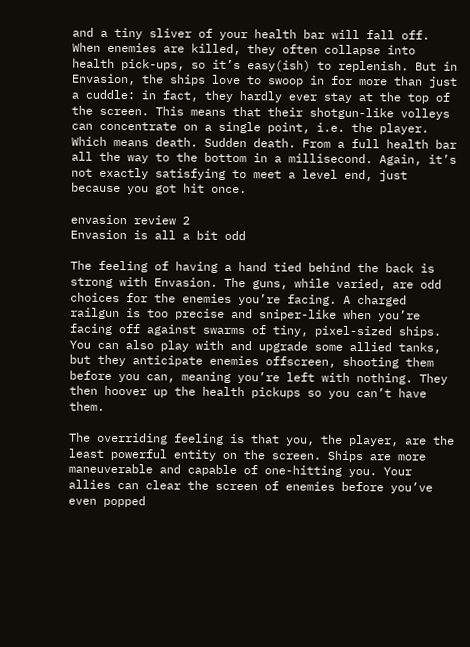and a tiny sliver of your health bar will fall off. When enemies are killed, they often collapse into health pick-ups, so it’s easy(ish) to replenish. But in Envasion, the ships love to swoop in for more than just a cuddle: in fact, they hardly ever stay at the top of the screen. This means that their shotgun-like volleys can concentrate on a single point, i.e. the player. Which means death. Sudden death. From a full health bar all the way to the bottom in a millisecond. Again, it’s not exactly satisfying to meet a level end, just because you got hit once.

envasion review 2
Envasion is all a bit odd

The feeling of having a hand tied behind the back is strong with Envasion. The guns, while varied, are odd choices for the enemies you’re facing. A charged railgun is too precise and sniper-like when you’re facing off against swarms of tiny, pixel-sized ships. You can also play with and upgrade some allied tanks, but they anticipate enemies offscreen, shooting them before you can, meaning you’re left with nothing. They then hoover up the health pickups so you can’t have them.

The overriding feeling is that you, the player, are the least powerful entity on the screen. Ships are more maneuverable and capable of one-hitting you. Your allies can clear the screen of enemies before you’ve even popped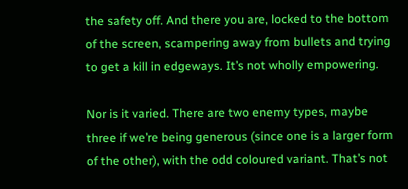the safety off. And there you are, locked to the bottom of the screen, scampering away from bullets and trying to get a kill in edgeways. It’s not wholly empowering.

Nor is it varied. There are two enemy types, maybe three if we’re being generous (since one is a larger form of the other), with the odd coloured variant. That’s not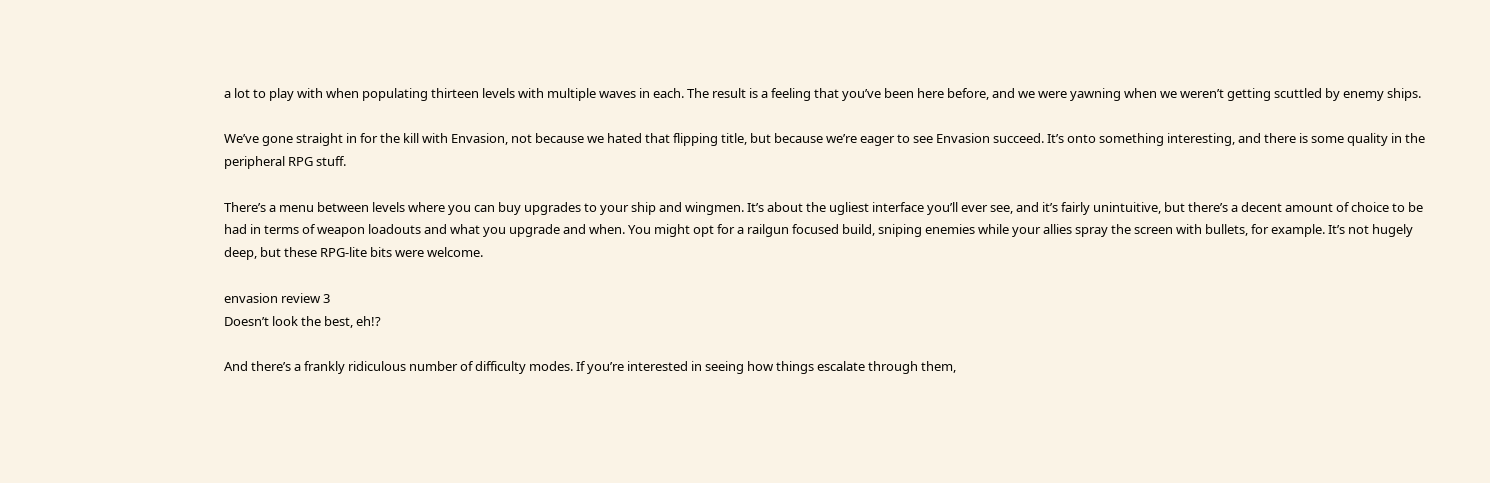a lot to play with when populating thirteen levels with multiple waves in each. The result is a feeling that you’ve been here before, and we were yawning when we weren’t getting scuttled by enemy ships.

We’ve gone straight in for the kill with Envasion, not because we hated that flipping title, but because we’re eager to see Envasion succeed. It’s onto something interesting, and there is some quality in the peripheral RPG stuff.

There’s a menu between levels where you can buy upgrades to your ship and wingmen. It’s about the ugliest interface you’ll ever see, and it’s fairly unintuitive, but there’s a decent amount of choice to be had in terms of weapon loadouts and what you upgrade and when. You might opt for a railgun focused build, sniping enemies while your allies spray the screen with bullets, for example. It’s not hugely deep, but these RPG-lite bits were welcome.

envasion review 3
Doesn’t look the best, eh!?

And there’s a frankly ridiculous number of difficulty modes. If you’re interested in seeing how things escalate through them,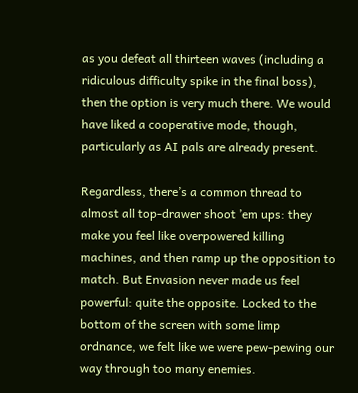as you defeat all thirteen waves (including a ridiculous difficulty spike in the final boss), then the option is very much there. We would have liked a cooperative mode, though, particularly as AI pals are already present.

Regardless, there’s a common thread to almost all top-drawer shoot ’em ups: they make you feel like overpowered killing machines, and then ramp up the opposition to match. But Envasion never made us feel powerful: quite the opposite. Locked to the bottom of the screen with some limp ordnance, we felt like we were pew-pewing our way through too many enemies.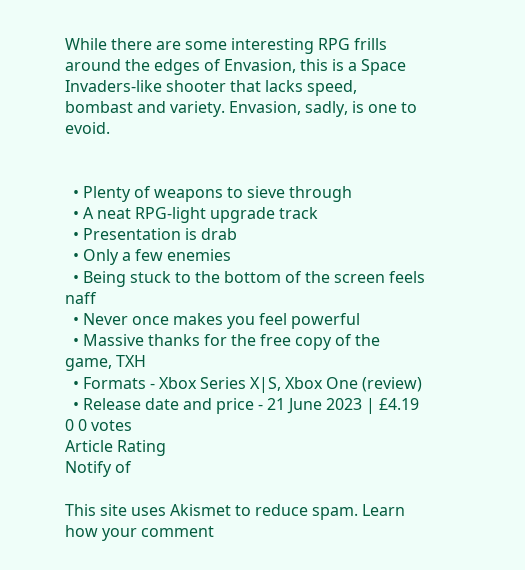While there are some interesting RPG frills around the edges of Envasion, this is a Space Invaders-like shooter that lacks speed, bombast and variety. Envasion, sadly, is one to evoid.


  • Plenty of weapons to sieve through
  • A neat RPG-light upgrade track
  • Presentation is drab
  • Only a few enemies
  • Being stuck to the bottom of the screen feels naff
  • Never once makes you feel powerful
  • Massive thanks for the free copy of the game, TXH
  • Formats - Xbox Series X|S, Xbox One (review)
  • Release date and price - 21 June 2023 | £4.19
0 0 votes
Article Rating
Notify of

This site uses Akismet to reduce spam. Learn how your comment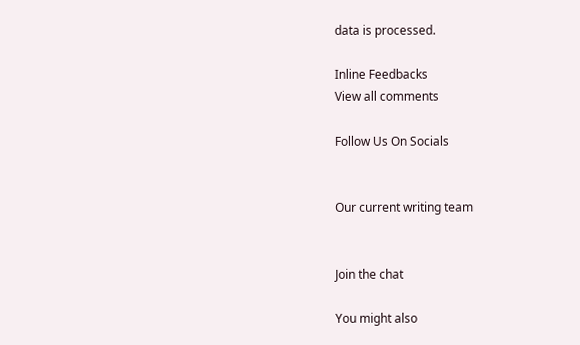data is processed.

Inline Feedbacks
View all comments

Follow Us On Socials


Our current writing team


Join the chat

You might also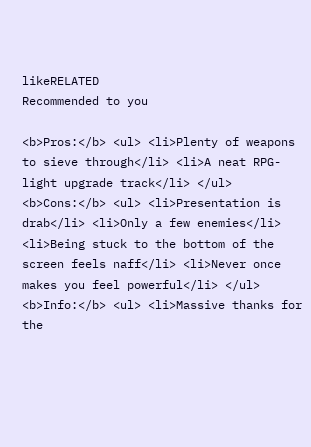likeRELATED
Recommended to you

<b>Pros:</b> <ul> <li>Plenty of weapons to sieve through</li> <li>A neat RPG-light upgrade track</li> </ul> <b>Cons:</b> <ul> <li>Presentation is drab</li> <li>Only a few enemies</li> <li>Being stuck to the bottom of the screen feels naff</li> <li>Never once makes you feel powerful</li> </ul> <b>Info:</b> <ul> <li>Massive thanks for the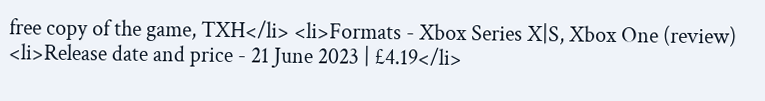free copy of the game, TXH</li> <li>Formats - Xbox Series X|S, Xbox One (review) <li>Release date and price - 21 June 2023 | £4.19</li>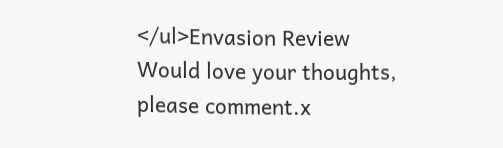</ul>Envasion Review
Would love your thoughts, please comment.x